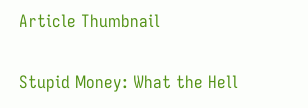Article Thumbnail

Stupid Money: What the Hell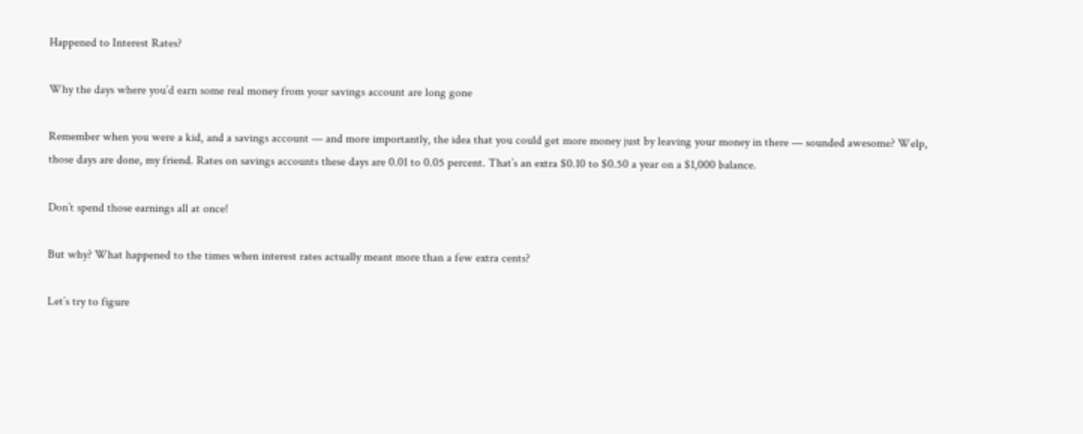Happened to Interest Rates?

Why the days where you’d earn some real money from your savings account are long gone

Remember when you were a kid, and a savings account — and more importantly, the idea that you could get more money just by leaving your money in there — sounded awesome? Welp, those days are done, my friend. Rates on savings accounts these days are 0.01 to 0.05 percent. That’s an extra $0.10 to $0.50 a year on a $1,000 balance.

Don’t spend those earnings all at once!

But why? What happened to the times when interest rates actually meant more than a few extra cents?

Let’s try to figure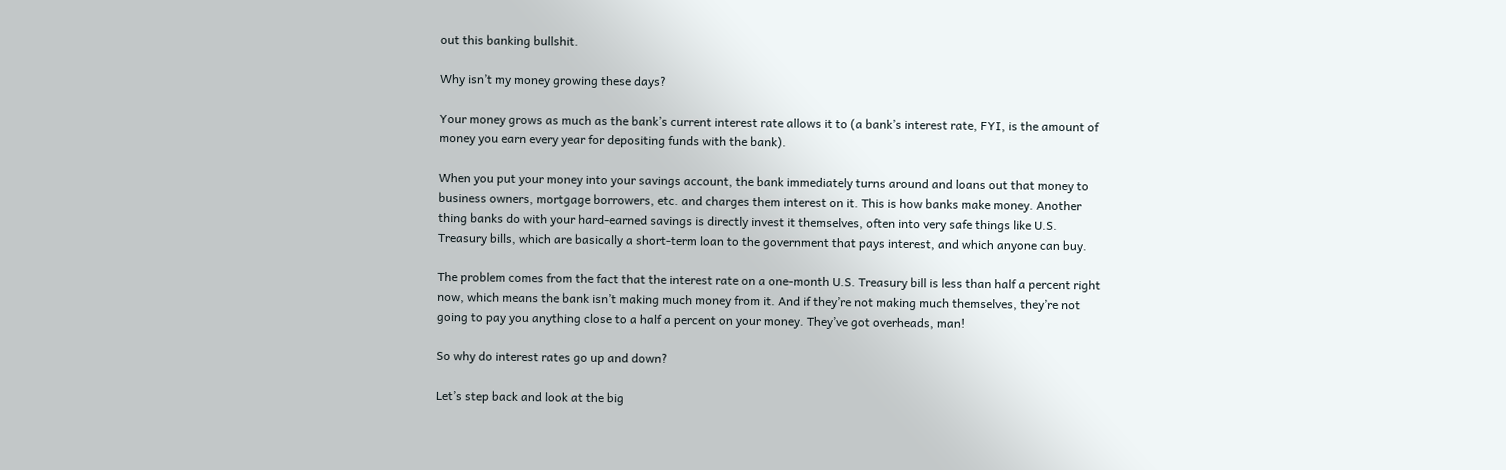out this banking bullshit.

Why isn’t my money growing these days?

Your money grows as much as the bank’s current interest rate allows it to (a bank’s interest rate, FYI, is the amount of money you earn every year for depositing funds with the bank).

When you put your money into your savings account, the bank immediately turns around and loans out that money to business owners, mortgage borrowers, etc. and charges them interest on it. This is how banks make money. Another thing banks do with your hard-earned savings is directly invest it themselves, often into very safe things like U.S. Treasury bills, which are basically a short-term loan to the government that pays interest, and which anyone can buy.

The problem comes from the fact that the interest rate on a one-month U.S. Treasury bill is less than half a percent right now, which means the bank isn’t making much money from it. And if they’re not making much themselves, they’re not going to pay you anything close to a half a percent on your money. They’ve got overheads, man!

So why do interest rates go up and down?

Let’s step back and look at the big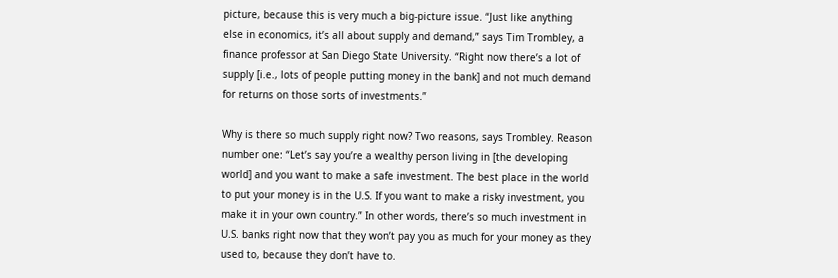picture, because this is very much a big-picture issue. “Just like anything else in economics, it’s all about supply and demand,” says Tim Trombley, a finance professor at San Diego State University. “Right now there’s a lot of supply [i.e., lots of people putting money in the bank] and not much demand for returns on those sorts of investments.”

Why is there so much supply right now? Two reasons, says Trombley. Reason number one: “Let’s say you’re a wealthy person living in [the developing world] and you want to make a safe investment. The best place in the world to put your money is in the U.S. If you want to make a risky investment, you make it in your own country.” In other words, there’s so much investment in U.S. banks right now that they won’t pay you as much for your money as they used to, because they don’t have to.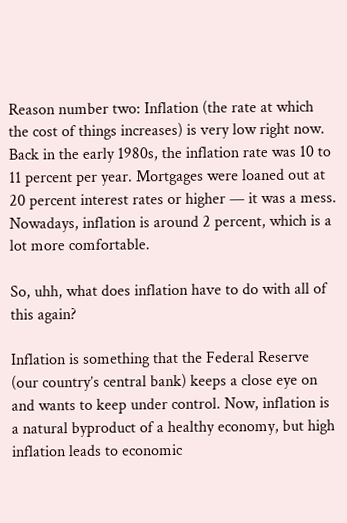Reason number two: Inflation (the rate at which the cost of things increases) is very low right now. Back in the early 1980s, the inflation rate was 10 to 11 percent per year. Mortgages were loaned out at 20 percent interest rates or higher — it was a mess. Nowadays, inflation is around 2 percent, which is a lot more comfortable.

So, uhh, what does inflation have to do with all of this again?

Inflation is something that the Federal Reserve (our country’s central bank) keeps a close eye on and wants to keep under control. Now, inflation is a natural byproduct of a healthy economy, but high inflation leads to economic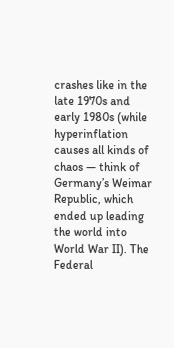crashes like in the late 1970s and early 1980s (while hyperinflation causes all kinds of chaos — think of Germany’s Weimar Republic, which ended up leading the world into World War II). The Federal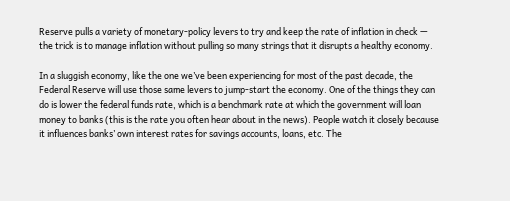Reserve pulls a variety of monetary-policy levers to try and keep the rate of inflation in check — the trick is to manage inflation without pulling so many strings that it disrupts a healthy economy.

In a sluggish economy, like the one we’ve been experiencing for most of the past decade, the Federal Reserve will use those same levers to jump-start the economy. One of the things they can do is lower the federal funds rate, which is a benchmark rate at which the government will loan money to banks (this is the rate you often hear about in the news). People watch it closely because it influences banks’ own interest rates for savings accounts, loans, etc. The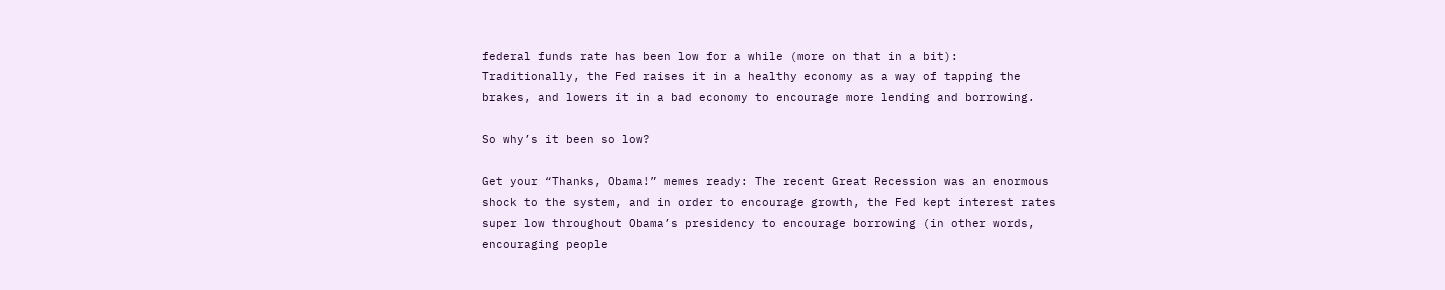federal funds rate has been low for a while (more on that in a bit): Traditionally, the Fed raises it in a healthy economy as a way of tapping the brakes, and lowers it in a bad economy to encourage more lending and borrowing.

So why’s it been so low?

Get your “Thanks, Obama!” memes ready: The recent Great Recession was an enormous shock to the system, and in order to encourage growth, the Fed kept interest rates super low throughout Obama’s presidency to encourage borrowing (in other words, encouraging people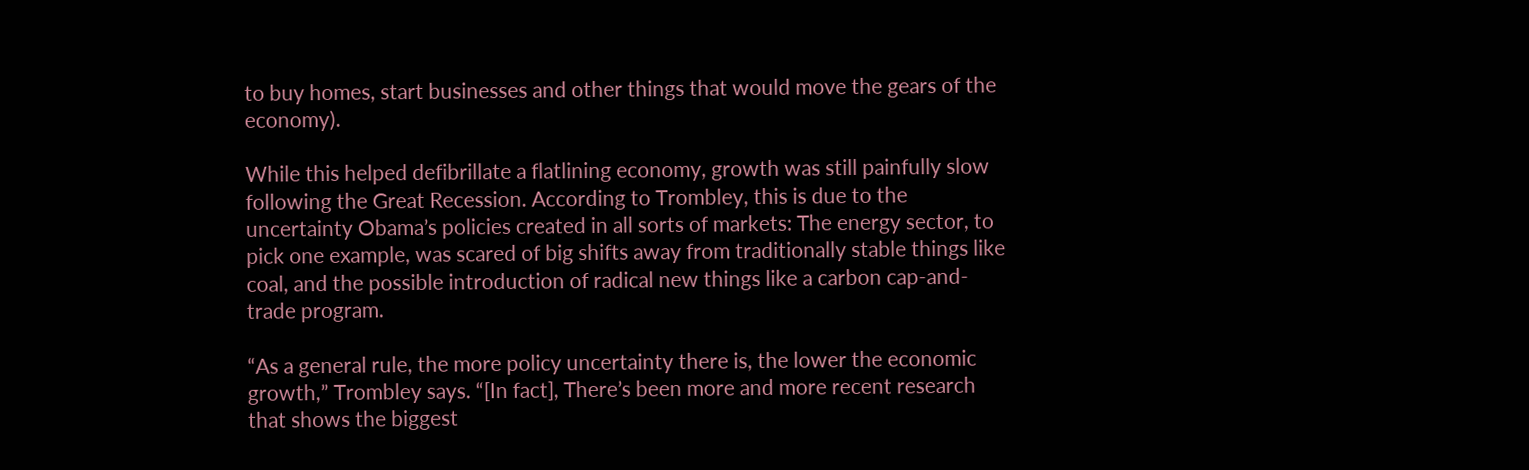to buy homes, start businesses and other things that would move the gears of the economy).

While this helped defibrillate a flatlining economy, growth was still painfully slow following the Great Recession. According to Trombley, this is due to the uncertainty Obama’s policies created in all sorts of markets: The energy sector, to pick one example, was scared of big shifts away from traditionally stable things like coal, and the possible introduction of radical new things like a carbon cap-and-trade program.

“As a general rule, the more policy uncertainty there is, the lower the economic growth,” Trombley says. “[In fact], There’s been more and more recent research that shows the biggest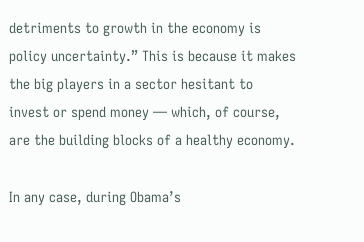detriments to growth in the economy is policy uncertainty.” This is because it makes the big players in a sector hesitant to invest or spend money — which, of course, are the building blocks of a healthy economy.

In any case, during Obama’s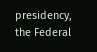presidency, the Federal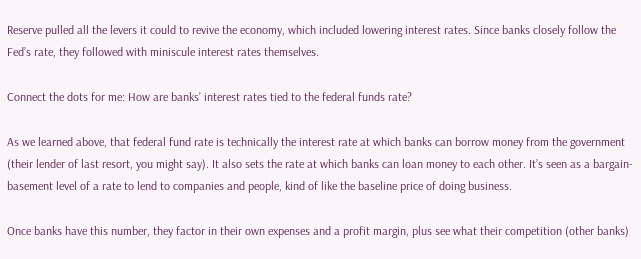Reserve pulled all the levers it could to revive the economy, which included lowering interest rates. Since banks closely follow the Fed’s rate, they followed with miniscule interest rates themselves.

Connect the dots for me: How are banks’ interest rates tied to the federal funds rate?

As we learned above, that federal fund rate is technically the interest rate at which banks can borrow money from the government (their lender of last resort, you might say). It also sets the rate at which banks can loan money to each other. It’s seen as a bargain-basement level of a rate to lend to companies and people, kind of like the baseline price of doing business.

Once banks have this number, they factor in their own expenses and a profit margin, plus see what their competition (other banks)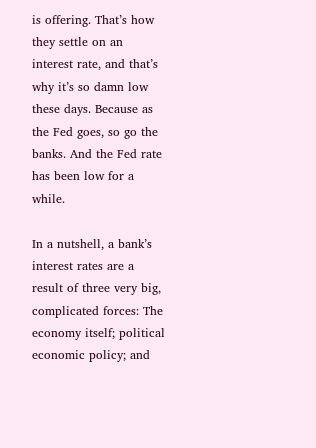is offering. That’s how they settle on an interest rate, and that’s why it’s so damn low these days. Because as the Fed goes, so go the banks. And the Fed rate has been low for a while.

In a nutshell, a bank’s interest rates are a result of three very big, complicated forces: The economy itself; political economic policy; and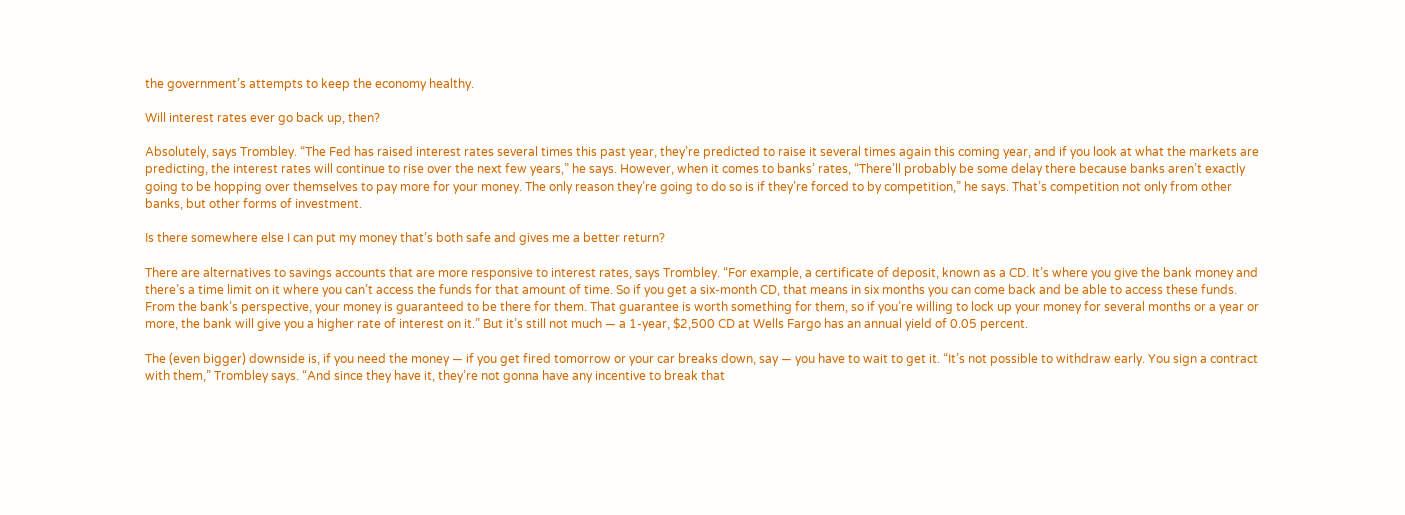the government’s attempts to keep the economy healthy.

Will interest rates ever go back up, then?

Absolutely, says Trombley. “The Fed has raised interest rates several times this past year, they’re predicted to raise it several times again this coming year, and if you look at what the markets are predicting, the interest rates will continue to rise over the next few years,” he says. However, when it comes to banks’ rates, “There’ll probably be some delay there because banks aren’t exactly going to be hopping over themselves to pay more for your money. The only reason they’re going to do so is if they’re forced to by competition,” he says. That’s competition not only from other banks, but other forms of investment.

Is there somewhere else I can put my money that’s both safe and gives me a better return?

There are alternatives to savings accounts that are more responsive to interest rates, says Trombley. “For example, a certificate of deposit, known as a CD. It’s where you give the bank money and there’s a time limit on it where you can’t access the funds for that amount of time. So if you get a six-month CD, that means in six months you can come back and be able to access these funds. From the bank’s perspective, your money is guaranteed to be there for them. That guarantee is worth something for them, so if you’re willing to lock up your money for several months or a year or more, the bank will give you a higher rate of interest on it.” But it’s still not much — a 1-year, $2,500 CD at Wells Fargo has an annual yield of 0.05 percent.

The (even bigger) downside is, if you need the money — if you get fired tomorrow or your car breaks down, say — you have to wait to get it. “It’s not possible to withdraw early. You sign a contract with them,” Trombley says. “And since they have it, they’re not gonna have any incentive to break that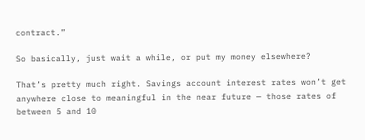contract.”

So basically, just wait a while, or put my money elsewhere?

That’s pretty much right. Savings account interest rates won’t get anywhere close to meaningful in the near future — those rates of between 5 and 10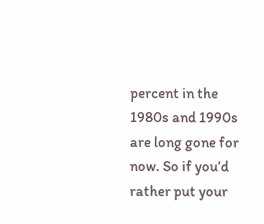percent in the 1980s and 1990s are long gone for now. So if you’d rather put your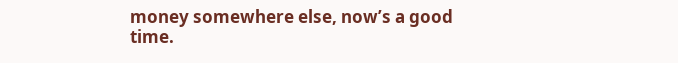money somewhere else, now’s a good time.